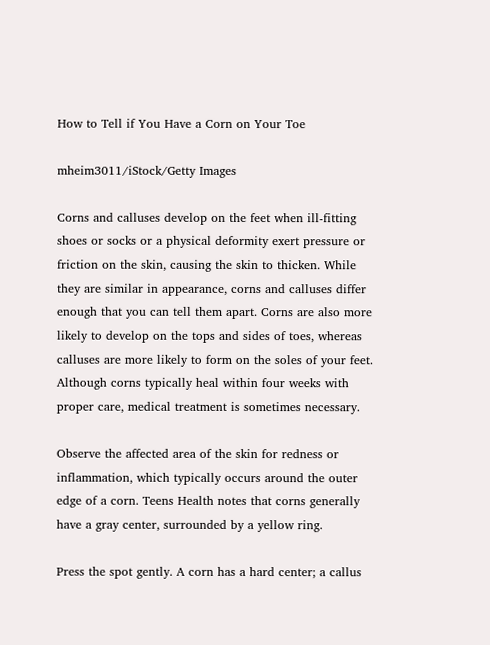How to Tell if You Have a Corn on Your Toe

mheim3011/iStock/Getty Images

Corns and calluses develop on the feet when ill-fitting shoes or socks or a physical deformity exert pressure or friction on the skin, causing the skin to thicken. While they are similar in appearance, corns and calluses differ enough that you can tell them apart. Corns are also more likely to develop on the tops and sides of toes, whereas calluses are more likely to form on the soles of your feet. Although corns typically heal within four weeks with proper care, medical treatment is sometimes necessary.

Observe the affected area of the skin for redness or inflammation, which typically occurs around the outer edge of a corn. Teens Health notes that corns generally have a gray center, surrounded by a yellow ring.

Press the spot gently. A corn has a hard center; a callus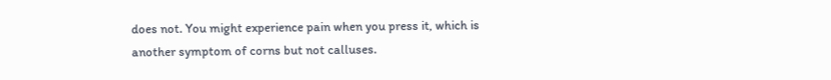does not. You might experience pain when you press it, which is another symptom of corns but not calluses.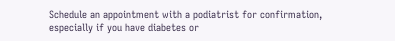Schedule an appointment with a podiatrist for confirmation, especially if you have diabetes or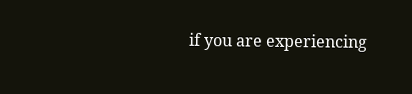if you are experiencing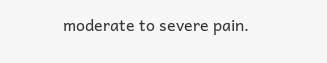moderate to severe pain.